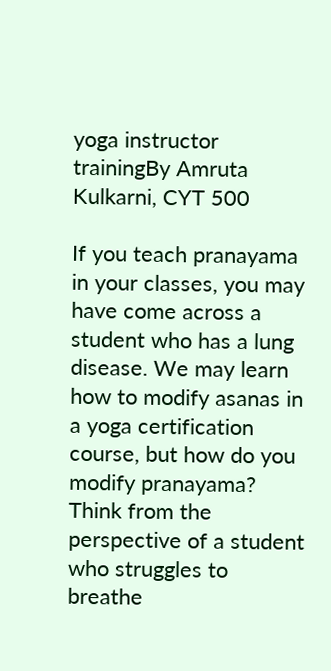yoga instructor trainingBy Amruta Kulkarni, CYT 500

If you teach pranayama in your classes, you may have come across a student who has a lung disease. We may learn how to modify asanas in a yoga certification course, but how do you modify pranayama? Think from the perspective of a student who struggles to breathe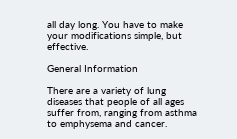all day long. You have to make your modifications simple, but effective.

General Information

There are a variety of lung diseases that people of all ages suffer from, ranging from asthma to emphysema and cancer.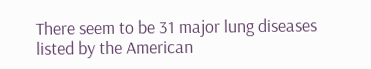There seem to be 31 major lung diseases listed by the American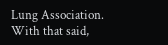Lung Association.  With that said,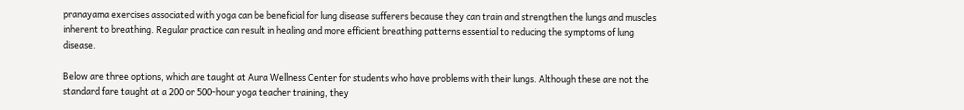pranayama exercises associated with yoga can be beneficial for lung disease sufferers because they can train and strengthen the lungs and muscles inherent to breathing. Regular practice can result in healing and more efficient breathing patterns essential to reducing the symptoms of lung disease.

Below are three options, which are taught at Aura Wellness Center for students who have problems with their lungs. Although these are not the standard fare taught at a 200 or 500-hour yoga teacher training, they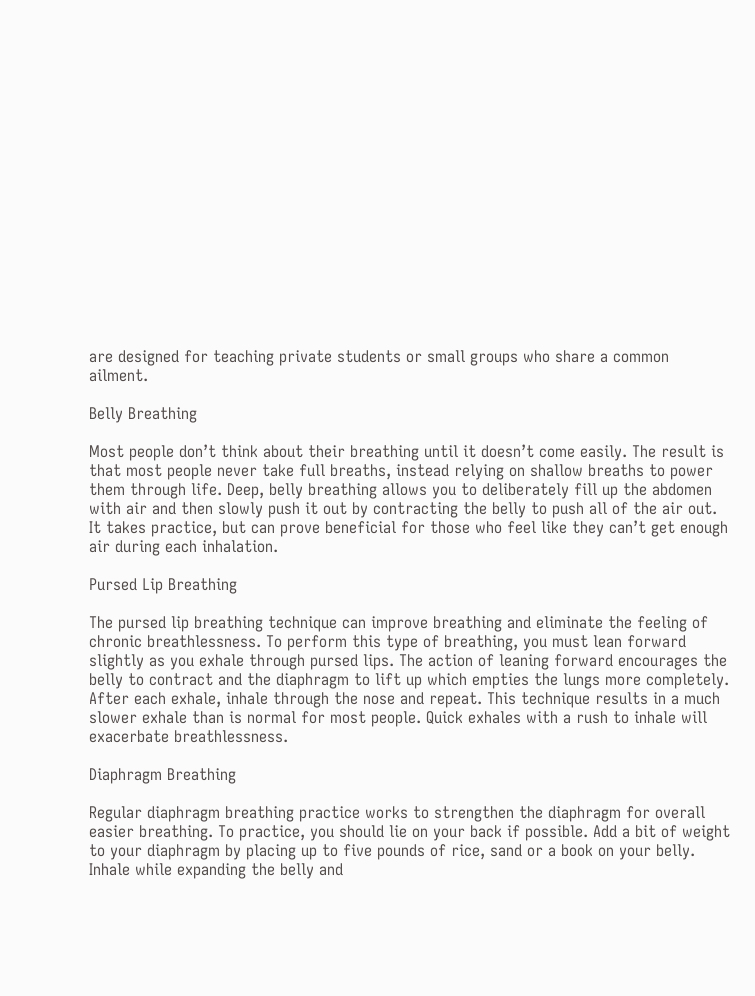are designed for teaching private students or small groups who share a common ailment.

Belly Breathing

Most people don’t think about their breathing until it doesn’t come easily. The result is that most people never take full breaths, instead relying on shallow breaths to power them through life. Deep, belly breathing allows you to deliberately fill up the abdomen with air and then slowly push it out by contracting the belly to push all of the air out. It takes practice, but can prove beneficial for those who feel like they can’t get enough air during each inhalation.

Pursed Lip Breathing

The pursed lip breathing technique can improve breathing and eliminate the feeling of chronic breathlessness. To perform this type of breathing, you must lean forward slightly as you exhale through pursed lips. The action of leaning forward encourages the belly to contract and the diaphragm to lift up which empties the lungs more completely. After each exhale, inhale through the nose and repeat. This technique results in a much slower exhale than is normal for most people. Quick exhales with a rush to inhale will exacerbate breathlessness.

Diaphragm Breathing

Regular diaphragm breathing practice works to strengthen the diaphragm for overall easier breathing. To practice, you should lie on your back if possible. Add a bit of weight to your diaphragm by placing up to five pounds of rice, sand or a book on your belly. Inhale while expanding the belly and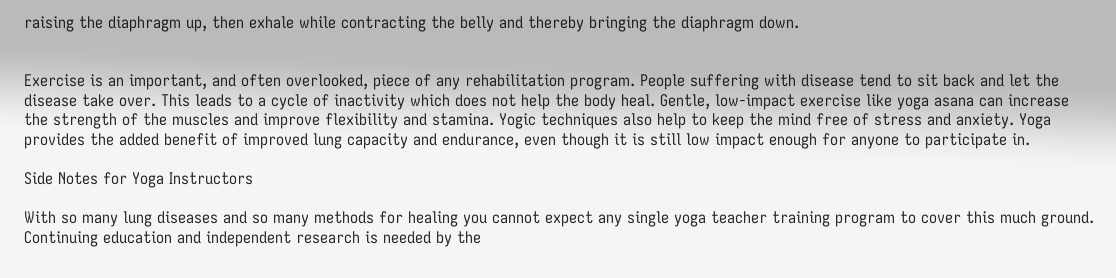raising the diaphragm up, then exhale while contracting the belly and thereby bringing the diaphragm down.


Exercise is an important, and often overlooked, piece of any rehabilitation program. People suffering with disease tend to sit back and let the disease take over. This leads to a cycle of inactivity which does not help the body heal. Gentle, low-impact exercise like yoga asana can increase the strength of the muscles and improve flexibility and stamina. Yogic techniques also help to keep the mind free of stress and anxiety. Yoga provides the added benefit of improved lung capacity and endurance, even though it is still low impact enough for anyone to participate in.

Side Notes for Yoga Instructors

With so many lung diseases and so many methods for healing you cannot expect any single yoga teacher training program to cover this much ground.  Continuing education and independent research is needed by the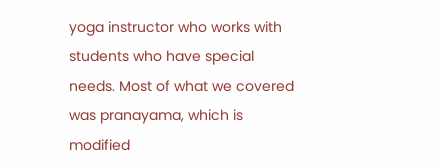yoga instructor who works with students who have special needs. Most of what we covered was pranayama, which is modified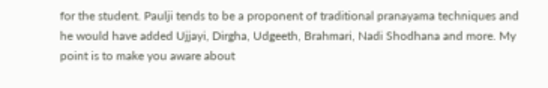for the student. Paulji tends to be a proponent of traditional pranayama techniques and he would have added Ujjayi, Dirgha, Udgeeth, Brahmari, Nadi Shodhana and more. My point is to make you aware about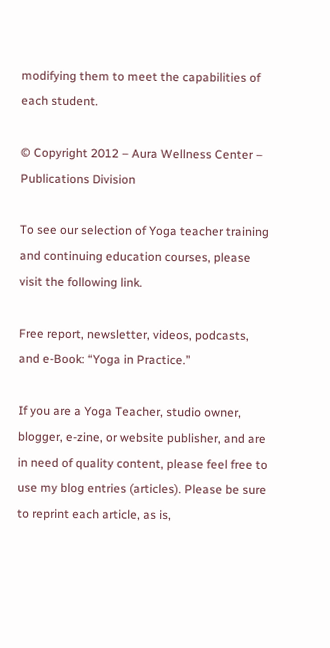modifying them to meet the capabilities of each student.

© Copyright 2012 – Aura Wellness Center – Publications Division

To see our selection of Yoga teacher training and continuing education courses, please visit the following link.

Free report, newsletter, videos, podcasts, and e-Book: “Yoga in Practice.”

If you are a Yoga Teacher, studio owner, blogger, e-zine, or website publisher, and are in need of quality content, please feel free to use my blog entries (articles). Please be sure to reprint each article, as is,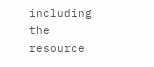including the resource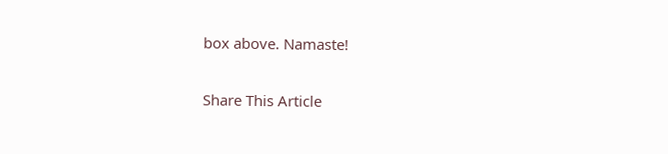box above. Namaste!

Share This Article